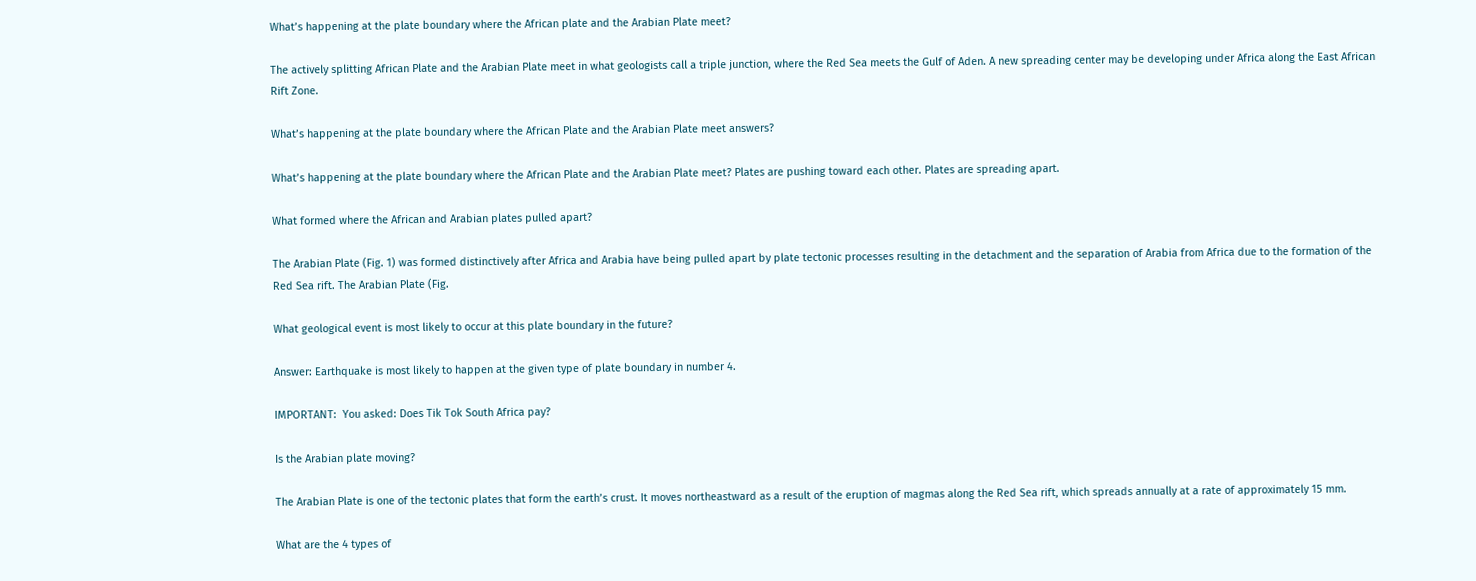What’s happening at the plate boundary where the African plate and the Arabian Plate meet?

The actively splitting African Plate and the Arabian Plate meet in what geologists call a triple junction, where the Red Sea meets the Gulf of Aden. A new spreading center may be developing under Africa along the East African Rift Zone.

What’s happening at the plate boundary where the African Plate and the Arabian Plate meet answers?

What’s happening at the plate boundary where the African Plate and the Arabian Plate meet? Plates are pushing toward each other. Plates are spreading apart.

What formed where the African and Arabian plates pulled apart?

The Arabian Plate (Fig. 1) was formed distinctively after Africa and Arabia have being pulled apart by plate tectonic processes resulting in the detachment and the separation of Arabia from Africa due to the formation of the Red Sea rift. The Arabian Plate (Fig.

What geological event is most likely to occur at this plate boundary in the future?

Answer: Earthquake is most likely to happen at the given type of plate boundary in number 4.

IMPORTANT:  You asked: Does Tik Tok South Africa pay?

Is the Arabian plate moving?

The Arabian Plate is one of the tectonic plates that form the earth’s crust. It moves northeastward as a result of the eruption of magmas along the Red Sea rift, which spreads annually at a rate of approximately 15 mm.

What are the 4 types of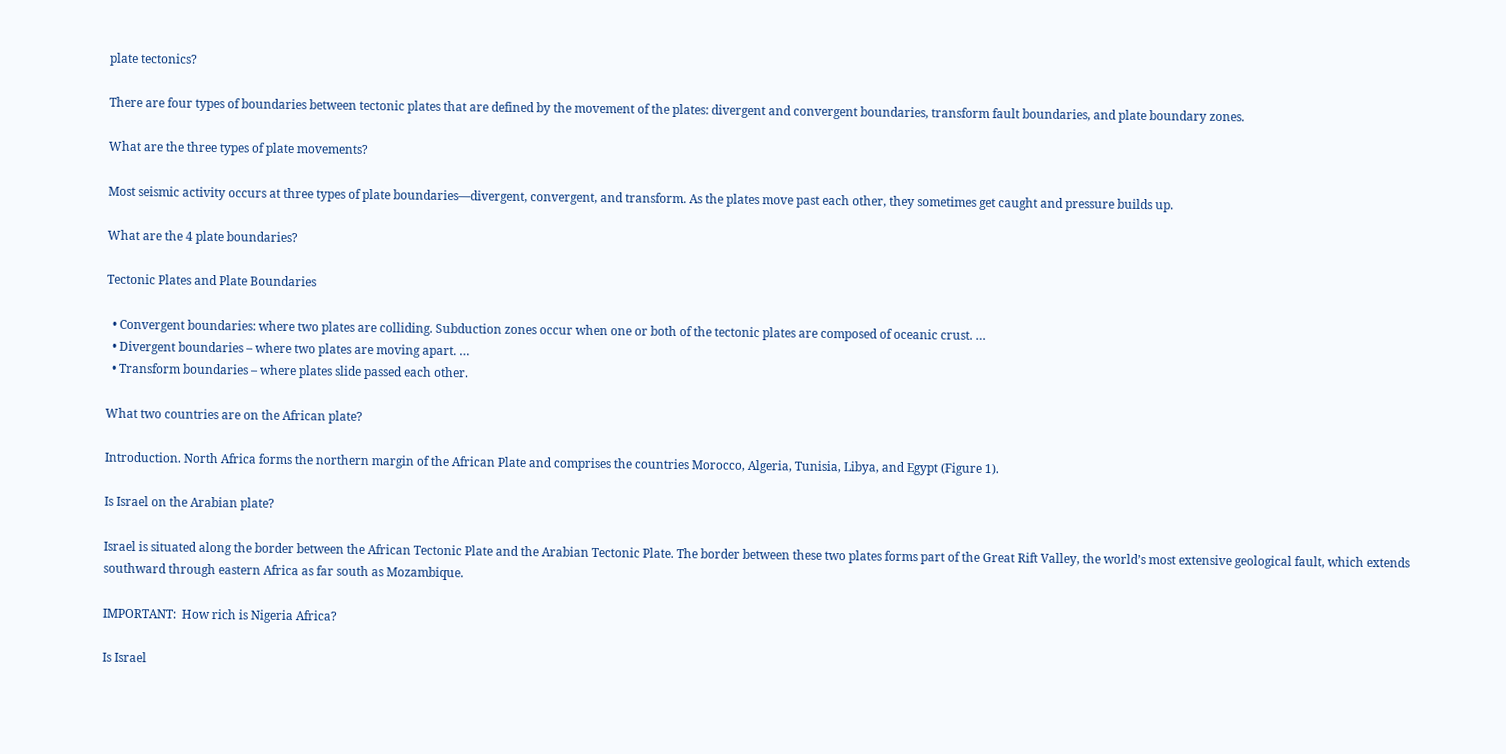plate tectonics?

There are four types of boundaries between tectonic plates that are defined by the movement of the plates: divergent and convergent boundaries, transform fault boundaries, and plate boundary zones.

What are the three types of plate movements?

Most seismic activity occurs at three types of plate boundaries—divergent, convergent, and transform. As the plates move past each other, they sometimes get caught and pressure builds up.

What are the 4 plate boundaries?

Tectonic Plates and Plate Boundaries

  • Convergent boundaries: where two plates are colliding. Subduction zones occur when one or both of the tectonic plates are composed of oceanic crust. …
  • Divergent boundaries – where two plates are moving apart. …
  • Transform boundaries – where plates slide passed each other.

What two countries are on the African plate?

Introduction. North Africa forms the northern margin of the African Plate and comprises the countries Morocco, Algeria, Tunisia, Libya, and Egypt (Figure 1).

Is Israel on the Arabian plate?

Israel is situated along the border between the African Tectonic Plate and the Arabian Tectonic Plate. The border between these two plates forms part of the Great Rift Valley, the world’s most extensive geological fault, which extends southward through eastern Africa as far south as Mozambique.

IMPORTANT:  How rich is Nigeria Africa?

Is Israel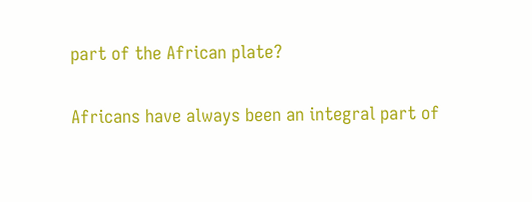part of the African plate?

Africans have always been an integral part of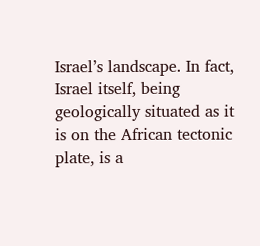Israel’s landscape. In fact, Israel itself, being geologically situated as it is on the African tectonic plate, is a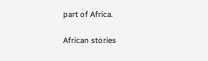part of Africa.

African stories